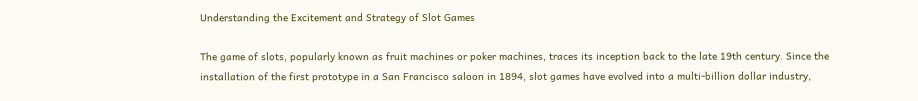Understanding the Excitement and Strategy of Slot Games

The game of slots, popularly known as fruit machines or poker machines, traces its inception back to the late 19th century. Since the installation of the first prototype in a San Francisco saloon in 1894, slot games have evolved into a multi-billion dollar industry,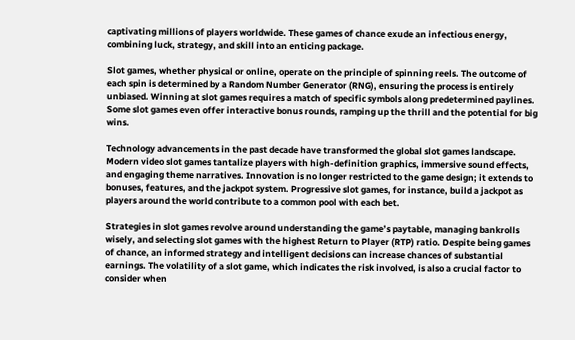captivating millions of players worldwide. These games of chance exude an infectious energy, combining luck, strategy, and skill into an enticing package.

Slot games, whether physical or online, operate on the principle of spinning reels. The outcome of each spin is determined by a Random Number Generator (RNG), ensuring the process is entirely unbiased. Winning at slot games requires a match of specific symbols along predetermined paylines. Some slot games even offer interactive bonus rounds, ramping up the thrill and the potential for big wins.

Technology advancements in the past decade have transformed the global slot games landscape. Modern video slot games tantalize players with high-definition graphics, immersive sound effects, and engaging theme narratives. Innovation is no longer restricted to the game design; it extends to bonuses, features, and the jackpot system. Progressive slot games, for instance, build a jackpot as players around the world contribute to a common pool with each bet.

Strategies in slot games revolve around understanding the game’s paytable, managing bankrolls wisely, and selecting slot games with the highest Return to Player (RTP) ratio. Despite being games of chance, an informed strategy and intelligent decisions can increase chances of substantial earnings. The volatility of a slot game, which indicates the risk involved, is also a crucial factor to consider when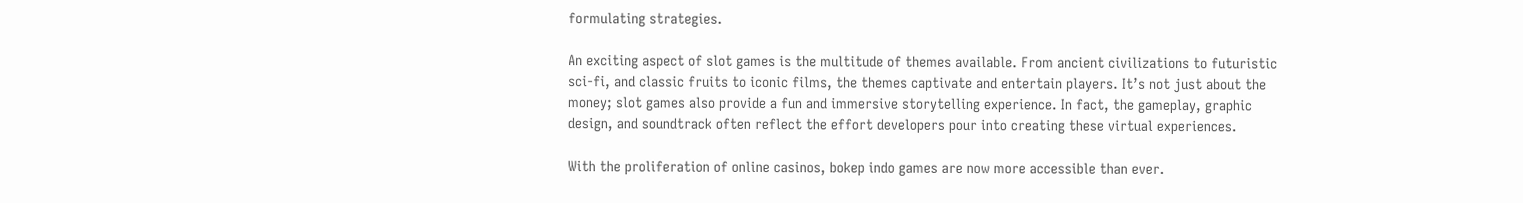formulating strategies.

An exciting aspect of slot games is the multitude of themes available. From ancient civilizations to futuristic sci-fi, and classic fruits to iconic films, the themes captivate and entertain players. It’s not just about the money; slot games also provide a fun and immersive storytelling experience. In fact, the gameplay, graphic design, and soundtrack often reflect the effort developers pour into creating these virtual experiences.

With the proliferation of online casinos, bokep indo games are now more accessible than ever.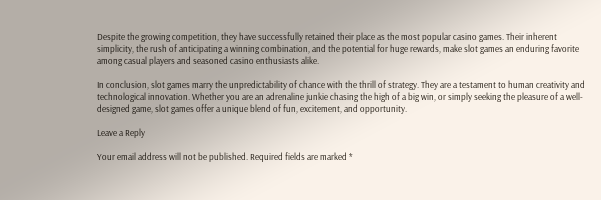Despite the growing competition, they have successfully retained their place as the most popular casino games. Their inherent simplicity, the rush of anticipating a winning combination, and the potential for huge rewards, make slot games an enduring favorite among casual players and seasoned casino enthusiasts alike.

In conclusion, slot games marry the unpredictability of chance with the thrill of strategy. They are a testament to human creativity and technological innovation. Whether you are an adrenaline junkie chasing the high of a big win, or simply seeking the pleasure of a well-designed game, slot games offer a unique blend of fun, excitement, and opportunity.

Leave a Reply

Your email address will not be published. Required fields are marked *